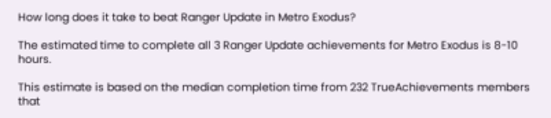How long does it take to beat Ranger Update in Metro Exodus?

The estimated time to complete all 3 Ranger Update achievements for Metro Exodus is 8-10 hours.

This estimate is based on the median completion time from 232 TrueAchievements members that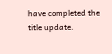have completed the title update.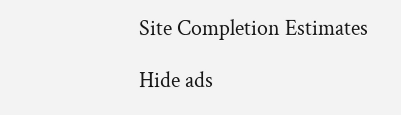Site Completion Estimates

Hide ads